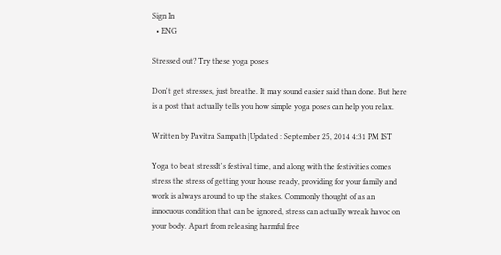Sign In
  • ENG

Stressed out? Try these yoga poses

Don't get stresses, just breathe. It may sound easier said than done. But here is a post that actually tells you how simple yoga poses can help you relax.

Written by Pavitra Sampath |Updated : September 25, 2014 4:31 PM IST

Yoga to beat stressIt's festival time, and along with the festivities comes stress the stress of getting your house ready, providing for your family and work is always around to up the stakes. Commonly thought of as an innocuous condition that can be ignored, stress can actually wreak havoc on your body. Apart from releasing harmful free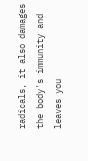radicals, it also damages the body's immunity and leaves you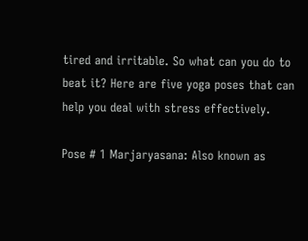tired and irritable. So what can you do to beat it? Here are five yoga poses that can help you deal with stress effectively.

Pose # 1 Marjaryasana: Also known as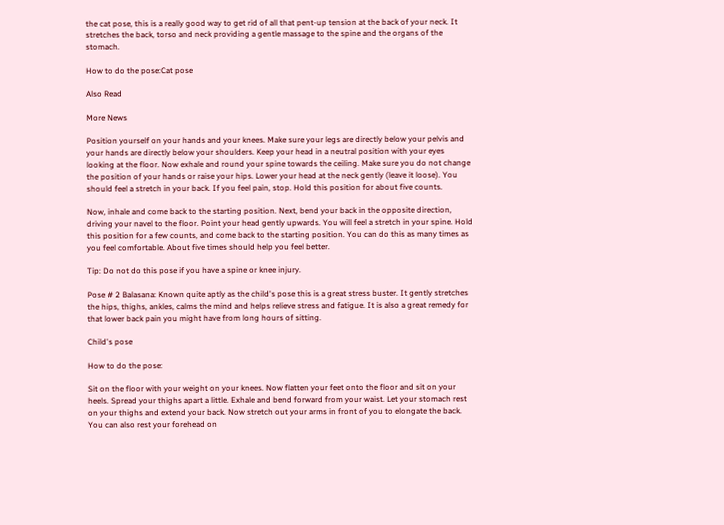the cat pose, this is a really good way to get rid of all that pent-up tension at the back of your neck. It stretches the back, torso and neck providing a gentle massage to the spine and the organs of the stomach.

How to do the pose:Cat pose

Also Read

More News

Position yourself on your hands and your knees. Make sure your legs are directly below your pelvis and your hands are directly below your shoulders. Keep your head in a neutral position with your eyes looking at the floor. Now exhale and round your spine towards the ceiling. Make sure you do not change the position of your hands or raise your hips. Lower your head at the neck gently (leave it loose). You should feel a stretch in your back. If you feel pain, stop. Hold this position for about five counts.

Now, inhale and come back to the starting position. Next, bend your back in the opposite direction, driving your navel to the floor. Point your head gently upwards. You will feel a stretch in your spine. Hold this position for a few counts, and come back to the starting position. You can do this as many times as you feel comfortable. About five times should help you feel better.

Tip: Do not do this pose if you have a spine or knee injury.

Pose # 2 Balasana: Known quite aptly as the child's pose this is a great stress buster. It gently stretches the hips, thighs, ankles, calms the mind and helps relieve stress and fatigue. It is also a great remedy for that lower back pain you might have from long hours of sitting.

Child's pose

How to do the pose:

Sit on the floor with your weight on your knees. Now flatten your feet onto the floor and sit on your heels. Spread your thighs apart a little. Exhale and bend forward from your waist. Let your stomach rest on your thighs and extend your back. Now stretch out your arms in front of you to elongate the back. You can also rest your forehead on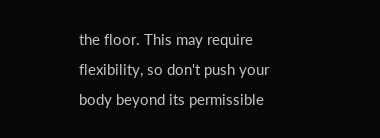the floor. This may require flexibility, so don't push your body beyond its permissible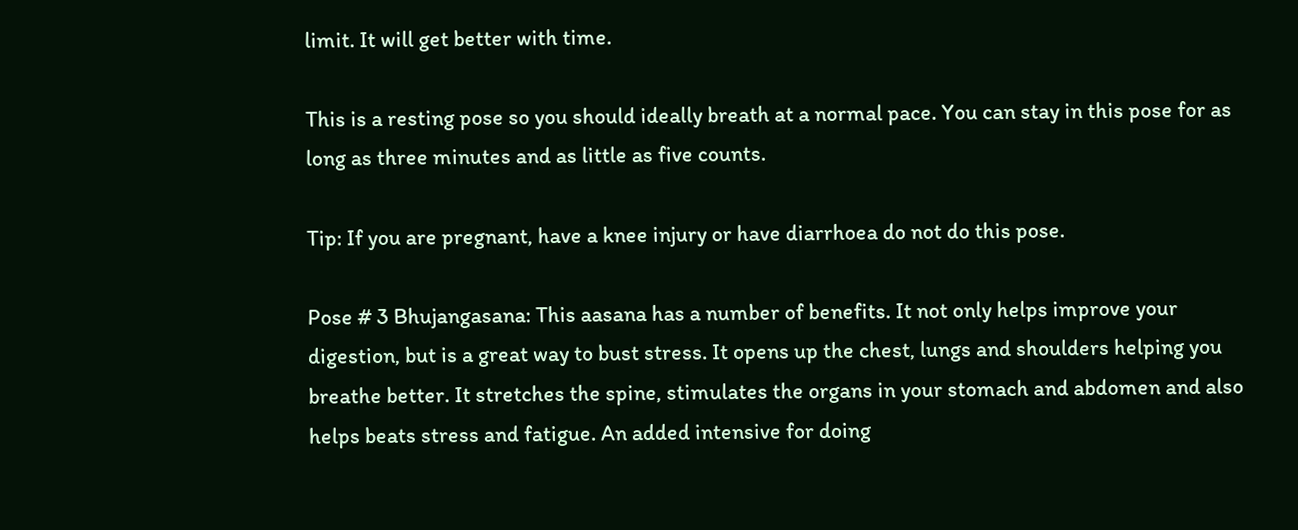limit. It will get better with time.

This is a resting pose so you should ideally breath at a normal pace. You can stay in this pose for as long as three minutes and as little as five counts.

Tip: If you are pregnant, have a knee injury or have diarrhoea do not do this pose.

Pose # 3 Bhujangasana: This aasana has a number of benefits. It not only helps improve your digestion, but is a great way to bust stress. It opens up the chest, lungs and shoulders helping you breathe better. It stretches the spine, stimulates the organs in your stomach and abdomen and also helps beats stress and fatigue. An added intensive for doing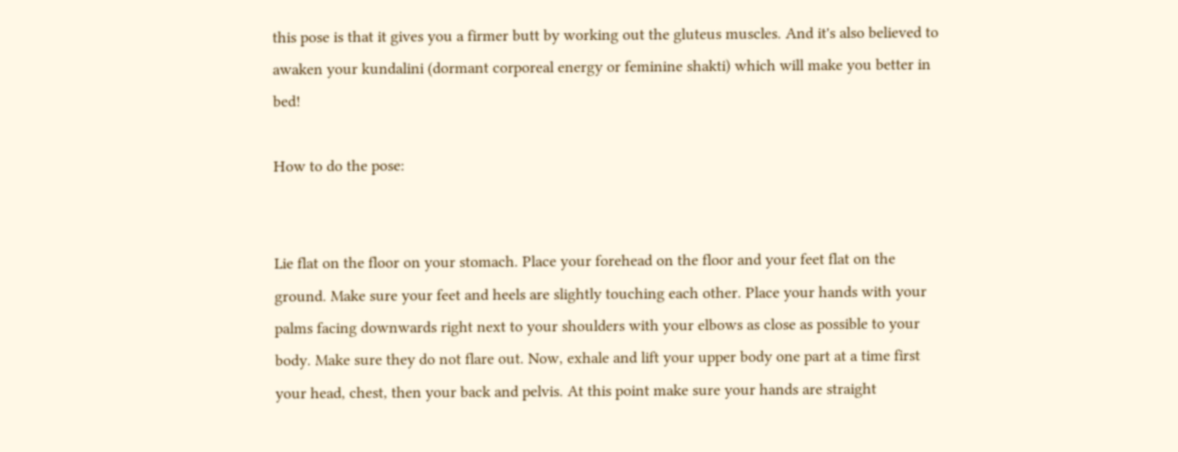this pose is that it gives you a firmer butt by working out the gluteus muscles. And it's also believed to awaken your kundalini (dormant corporeal energy or feminine shakti) which will make you better in bed!

How to do the pose:


Lie flat on the floor on your stomach. Place your forehead on the floor and your feet flat on the ground. Make sure your feet and heels are slightly touching each other. Place your hands with your palms facing downwards right next to your shoulders with your elbows as close as possible to your body. Make sure they do not flare out. Now, exhale and lift your upper body one part at a time first your head, chest, then your back and pelvis. At this point make sure your hands are straight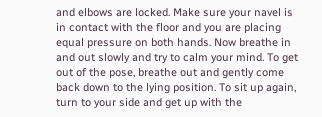and elbows are locked. Make sure your navel is in contact with the floor and you are placing equal pressure on both hands. Now breathe in and out slowly and try to calm your mind. To get out of the pose, breathe out and gently come back down to the lying position. To sit up again, turn to your side and get up with the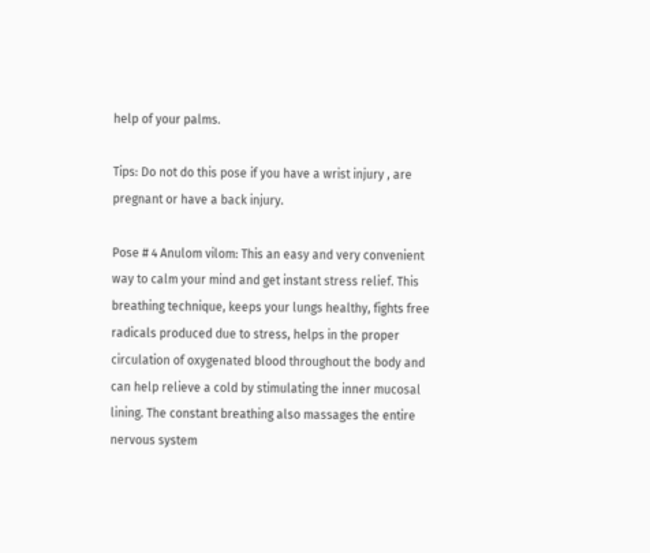help of your palms.

Tips: Do not do this pose if you have a wrist injury , are pregnant or have a back injury.

Pose # 4 Anulom vilom: This an easy and very convenient way to calm your mind and get instant stress relief. This breathing technique, keeps your lungs healthy, fights free radicals produced due to stress, helps in the proper circulation of oxygenated blood throughout the body and can help relieve a cold by stimulating the inner mucosal lining. The constant breathing also massages the entire nervous system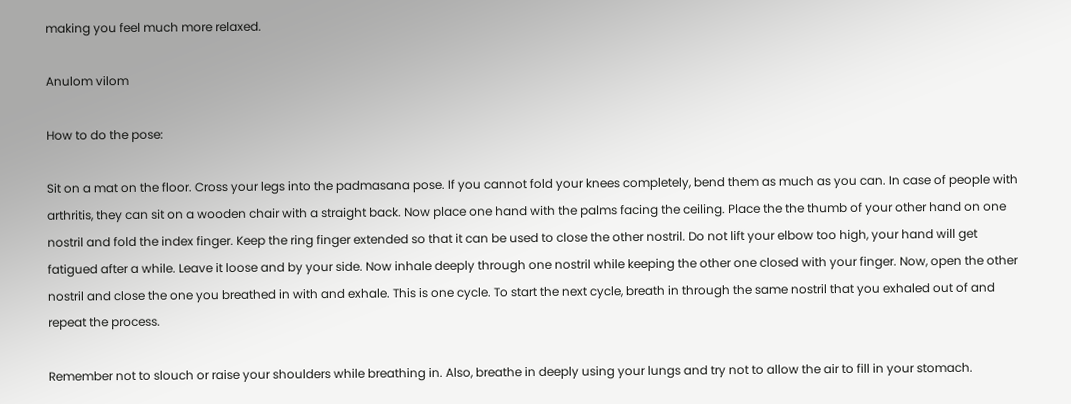making you feel much more relaxed.

Anulom vilom

How to do the pose:

Sit on a mat on the floor. Cross your legs into the padmasana pose. If you cannot fold your knees completely, bend them as much as you can. In case of people with arthritis, they can sit on a wooden chair with a straight back. Now place one hand with the palms facing the ceiling. Place the the thumb of your other hand on one nostril and fold the index finger. Keep the ring finger extended so that it can be used to close the other nostril. Do not lift your elbow too high, your hand will get fatigued after a while. Leave it loose and by your side. Now inhale deeply through one nostril while keeping the other one closed with your finger. Now, open the other nostril and close the one you breathed in with and exhale. This is one cycle. To start the next cycle, breath in through the same nostril that you exhaled out of and repeat the process.

Remember not to slouch or raise your shoulders while breathing in. Also, breathe in deeply using your lungs and try not to allow the air to fill in your stomach.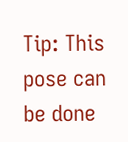Tip: This pose can be done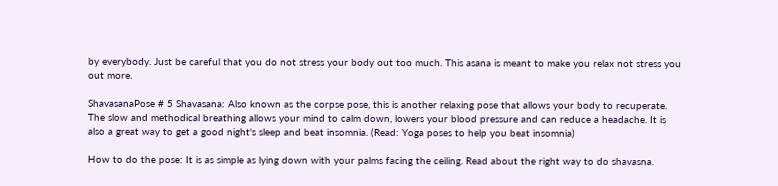by everybody. Just be careful that you do not stress your body out too much. This asana is meant to make you relax not stress you out more.

ShavasanaPose # 5 Shavasana: Also known as the corpse pose, this is another relaxing pose that allows your body to recuperate. The slow and methodical breathing allows your mind to calm down, lowers your blood pressure and can reduce a headache. It is also a great way to get a good night's sleep and beat insomnia. (Read: Yoga poses to help you beat insomnia)

How to do the pose: It is as simple as lying down with your palms facing the ceiling. Read about the right way to do shavasna.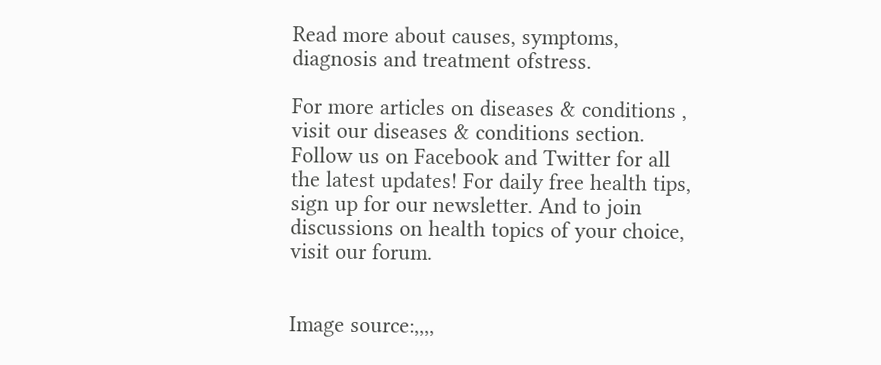Read more about causes, symptoms, diagnosis and treatment ofstress.

For more articles on diseases & conditions , visit our diseases & conditions section. Follow us on Facebook and Twitter for all the latest updates! For daily free health tips, sign up for our newsletter. And to join discussions on health topics of your choice, visit our forum.


Image source:,,,,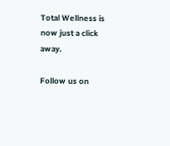Total Wellness is now just a click away.

Follow us on